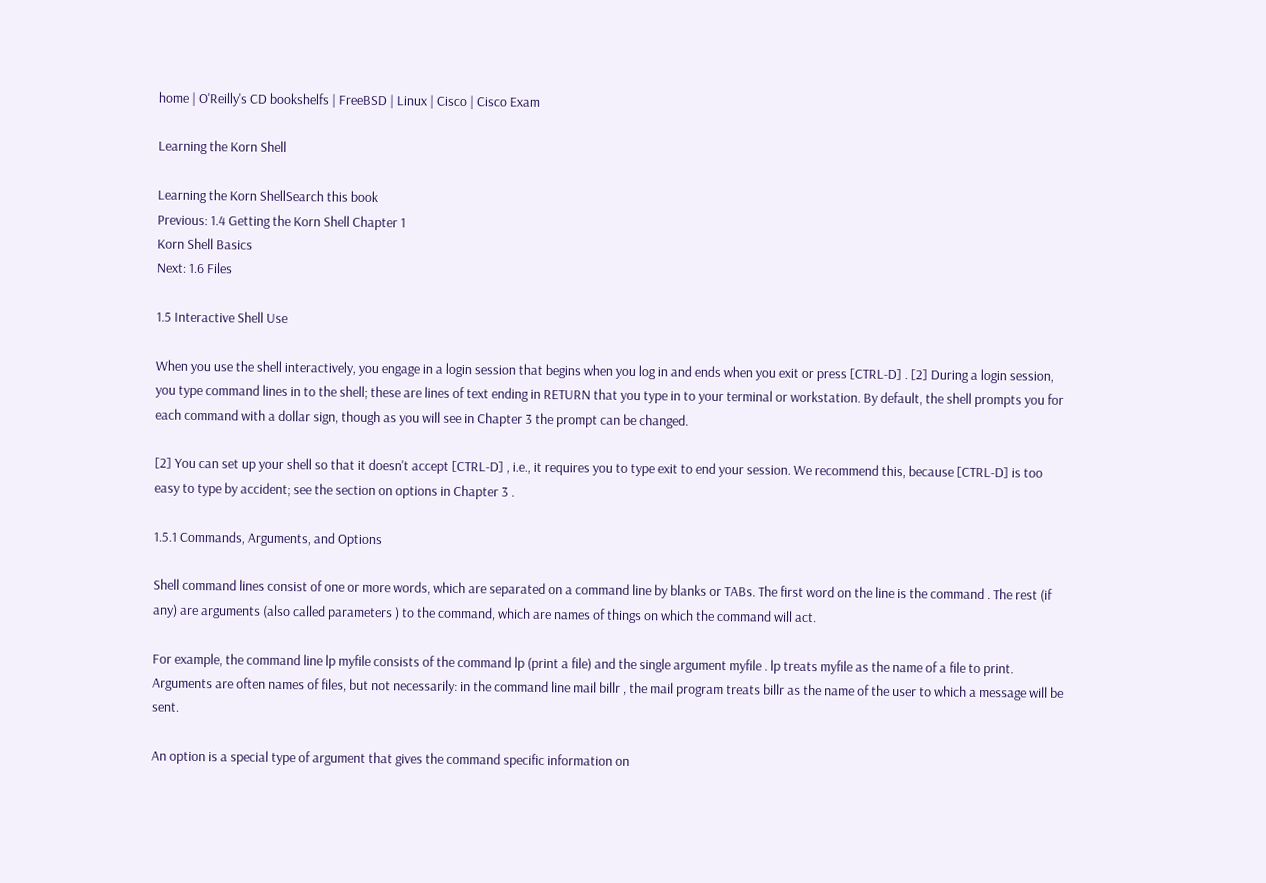home | O'Reilly's CD bookshelfs | FreeBSD | Linux | Cisco | Cisco Exam

Learning the Korn Shell

Learning the Korn ShellSearch this book
Previous: 1.4 Getting the Korn Shell Chapter 1
Korn Shell Basics
Next: 1.6 Files

1.5 Interactive Shell Use

When you use the shell interactively, you engage in a login session that begins when you log in and ends when you exit or press [CTRL-D] . [2] During a login session, you type command lines in to the shell; these are lines of text ending in RETURN that you type in to your terminal or workstation. By default, the shell prompts you for each command with a dollar sign, though as you will see in Chapter 3 the prompt can be changed.

[2] You can set up your shell so that it doesn't accept [CTRL-D] , i.e., it requires you to type exit to end your session. We recommend this, because [CTRL-D] is too easy to type by accident; see the section on options in Chapter 3 .

1.5.1 Commands, Arguments, and Options

Shell command lines consist of one or more words, which are separated on a command line by blanks or TABs. The first word on the line is the command . The rest (if any) are arguments (also called parameters ) to the command, which are names of things on which the command will act.

For example, the command line lp myfile consists of the command lp (print a file) and the single argument myfile . lp treats myfile as the name of a file to print. Arguments are often names of files, but not necessarily: in the command line mail billr , the mail program treats billr as the name of the user to which a message will be sent.

An option is a special type of argument that gives the command specific information on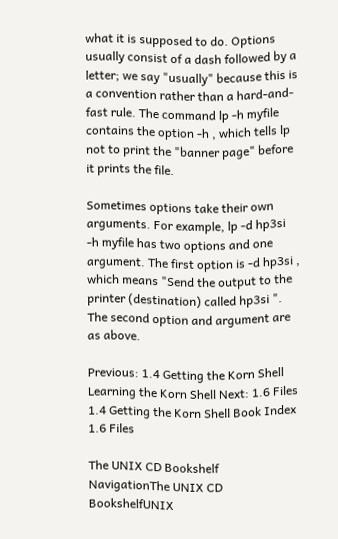what it is supposed to do. Options usually consist of a dash followed by a letter; we say "usually" because this is a convention rather than a hard-and-fast rule. The command lp -h myfile contains the option -h , which tells lp not to print the "banner page" before it prints the file.

Sometimes options take their own arguments. For example, lp -d hp3si -h myfile has two options and one argument. The first option is -d hp3si , which means "Send the output to the printer (destination) called hp3si ". The second option and argument are as above.

Previous: 1.4 Getting the Korn Shell Learning the Korn Shell Next: 1.6 Files
1.4 Getting the Korn Shell Book Index 1.6 Files

The UNIX CD Bookshelf NavigationThe UNIX CD BookshelfUNIX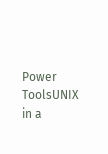Power ToolsUNIX in a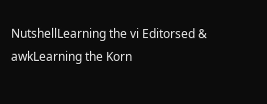NutshellLearning the vi Editorsed & awkLearning the Korn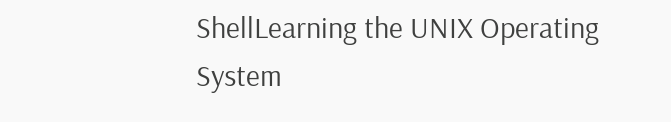ShellLearning the UNIX Operating System